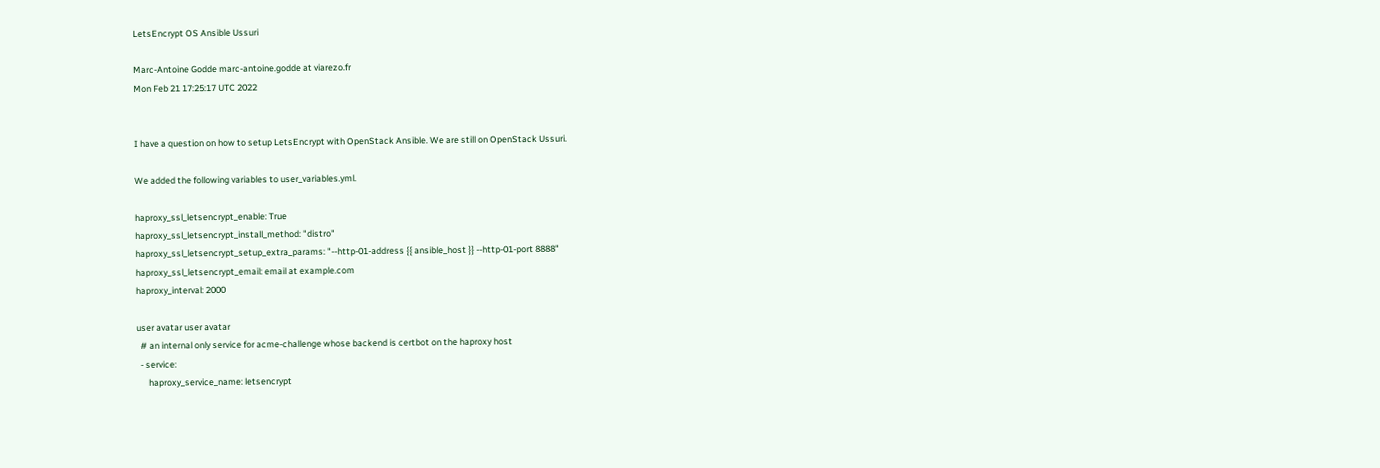LetsEncrypt OS Ansible Ussuri

Marc-Antoine Godde marc-antoine.godde at viarezo.fr
Mon Feb 21 17:25:17 UTC 2022


I have a question on how to setup LetsEncrypt with OpenStack Ansible. We are still on OpenStack Ussuri.

We added the following variables to user_variables.yml.

haproxy_ssl_letsencrypt_enable: True
haproxy_ssl_letsencrypt_install_method: "distro"
haproxy_ssl_letsencrypt_setup_extra_params: "--http-01-address {{ ansible_host }} --http-01-port 8888"
haproxy_ssl_letsencrypt_email: email at example.com
haproxy_interval: 2000

user avatar user avatar
  # an internal only service for acme-challenge whose backend is certbot on the haproxy host
  - service:
      haproxy_service_name: letsencrypt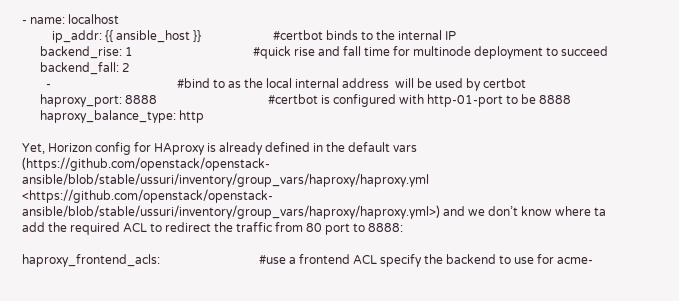- name: localhost
          ip_addr: {{ ansible_host }}                        #certbot binds to the internal IP
      backend_rise: 1                                        #quick rise and fall time for multinode deployment to succeed
      backend_fall: 2
        -                                          #bind to as the local internal address  will be used by certbot
      haproxy_port: 8888                                     #certbot is configured with http-01-port to be 8888
      haproxy_balance_type: http

Yet, Horizon config for HAproxy is already defined in the default vars (https://github.com/openstack/openstack-ansible/blob/stable/ussuri/inventory/group_vars/haproxy/haproxy.yml <https://github.com/openstack/openstack-ansible/blob/stable/ussuri/inventory/group_vars/haproxy/haproxy.yml>) and we don’t know where ta add the required ACL to redirect the traffic from 80 port to 8888:

haproxy_frontend_acls:                                 #use a frontend ACL specify the backend to use for acme-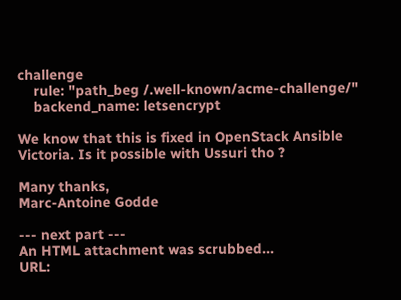challenge
    rule: "path_beg /.well-known/acme-challenge/"
    backend_name: letsencrypt

We know that this is fixed in OpenStack Ansible Victoria. Is it possible with Ussuri tho ?

Many thanks,
Marc-Antoine Godde

--- next part ---
An HTML attachment was scrubbed...
URL: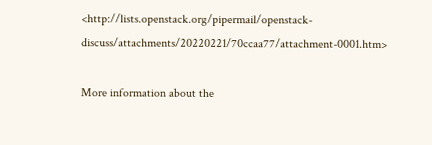<http://lists.openstack.org/pipermail/openstack-discuss/attachments/20220221/70ccaa77/attachment-0001.htm>

More information about the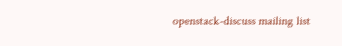openstack-discuss mailing list